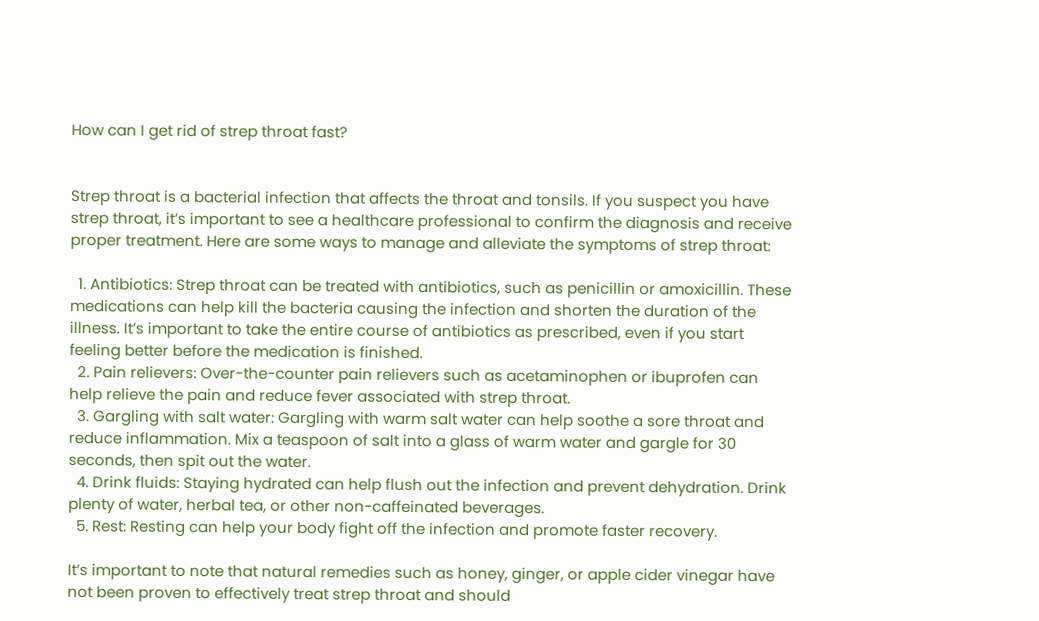How can I get rid of strep throat fast?


Strep throat is a bacterial infection that affects the throat and tonsils. If you suspect you have strep throat, it’s important to see a healthcare professional to confirm the diagnosis and receive proper treatment. Here are some ways to manage and alleviate the symptoms of strep throat:

  1. Antibiotics: Strep throat can be treated with antibiotics, such as penicillin or amoxicillin. These medications can help kill the bacteria causing the infection and shorten the duration of the illness. It’s important to take the entire course of antibiotics as prescribed, even if you start feeling better before the medication is finished.
  2. Pain relievers: Over-the-counter pain relievers such as acetaminophen or ibuprofen can help relieve the pain and reduce fever associated with strep throat.
  3. Gargling with salt water: Gargling with warm salt water can help soothe a sore throat and reduce inflammation. Mix a teaspoon of salt into a glass of warm water and gargle for 30 seconds, then spit out the water.
  4. Drink fluids: Staying hydrated can help flush out the infection and prevent dehydration. Drink plenty of water, herbal tea, or other non-caffeinated beverages.
  5. Rest: Resting can help your body fight off the infection and promote faster recovery.

It’s important to note that natural remedies such as honey, ginger, or apple cider vinegar have not been proven to effectively treat strep throat and should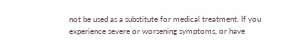not be used as a substitute for medical treatment. If you experience severe or worsening symptoms, or have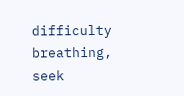difficulty breathing, seek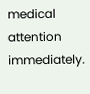medical attention immediately.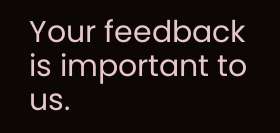Your feedback is important to us.